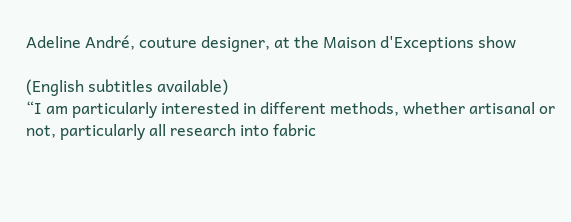Adeline André, couture designer, at the Maison d'Exceptions show

(English subtitles available)
“I am particularly interested in different methods, whether artisanal or not, particularly all research into fabric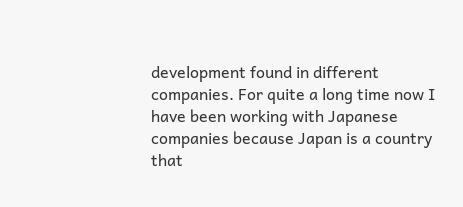development found in different companies. For quite a long time now I have been working with Japanese companies because Japan is a country that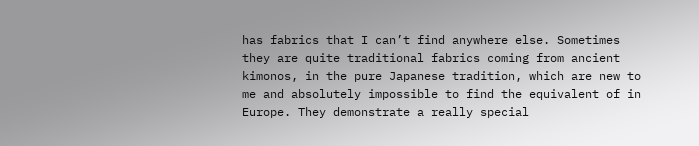has fabrics that I can’t find anywhere else. Sometimes they are quite traditional fabrics coming from ancient kimonos, in the pure Japanese tradition, which are new to me and absolutely impossible to find the equivalent of in Europe. They demonstrate a really special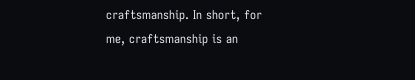craftsmanship. In short, for me, craftsmanship is an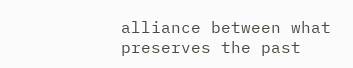alliance between what preserves the past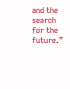and the search for the future.”